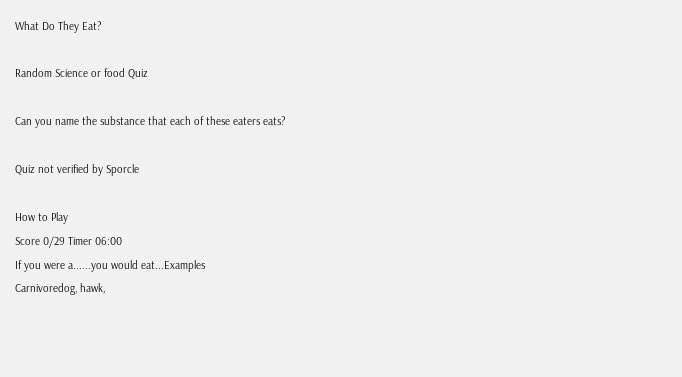What Do They Eat?

Random Science or food Quiz

Can you name the substance that each of these eaters eats?

Quiz not verified by Sporcle

How to Play
Score 0/29 Timer 06:00
If you were a......you would eat...Examples
Carnivoredog, hawk,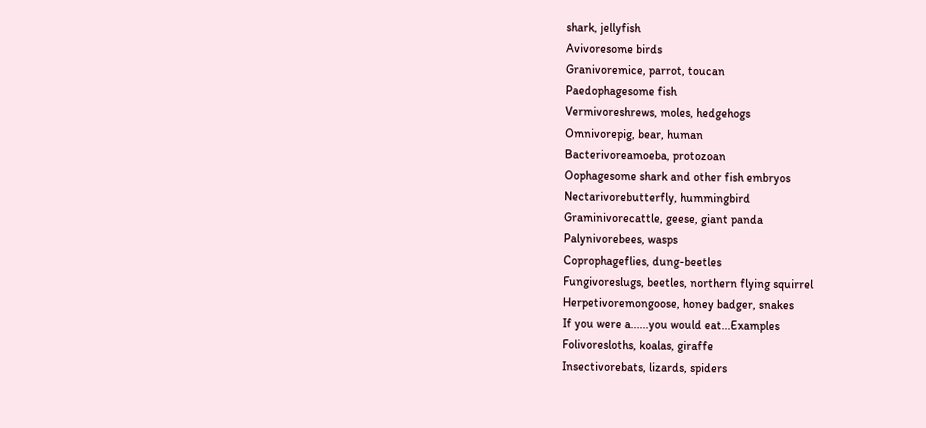shark, jellyfish
Avivoresome birds
Granivoremice, parrot, toucan
Paedophagesome fish
Vermivoreshrews, moles, hedgehogs
Omnivorepig, bear, human
Bacterivoreamoeba, protozoan
Oophagesome shark and other fish embryos
Nectarivorebutterfly, hummingbird
Graminivorecattle, geese, giant panda
Palynivorebees, wasps
Coprophageflies, dung-beetles
Fungivoreslugs, beetles, northern flying squirrel
Herpetivoremongoose, honey badger, snakes
If you were a......you would eat...Examples
Folivoresloths, koalas, giraffe
Insectivorebats, lizards, spiders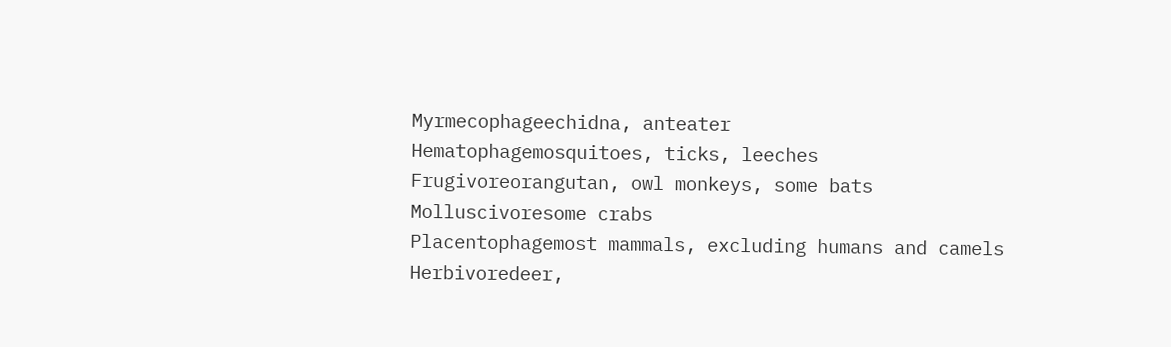Myrmecophageechidna, anteater
Hematophagemosquitoes, ticks, leeches
Frugivoreorangutan, owl monkeys, some bats
Molluscivoresome crabs
Placentophagemost mammals, excluding humans and camels
Herbivoredeer,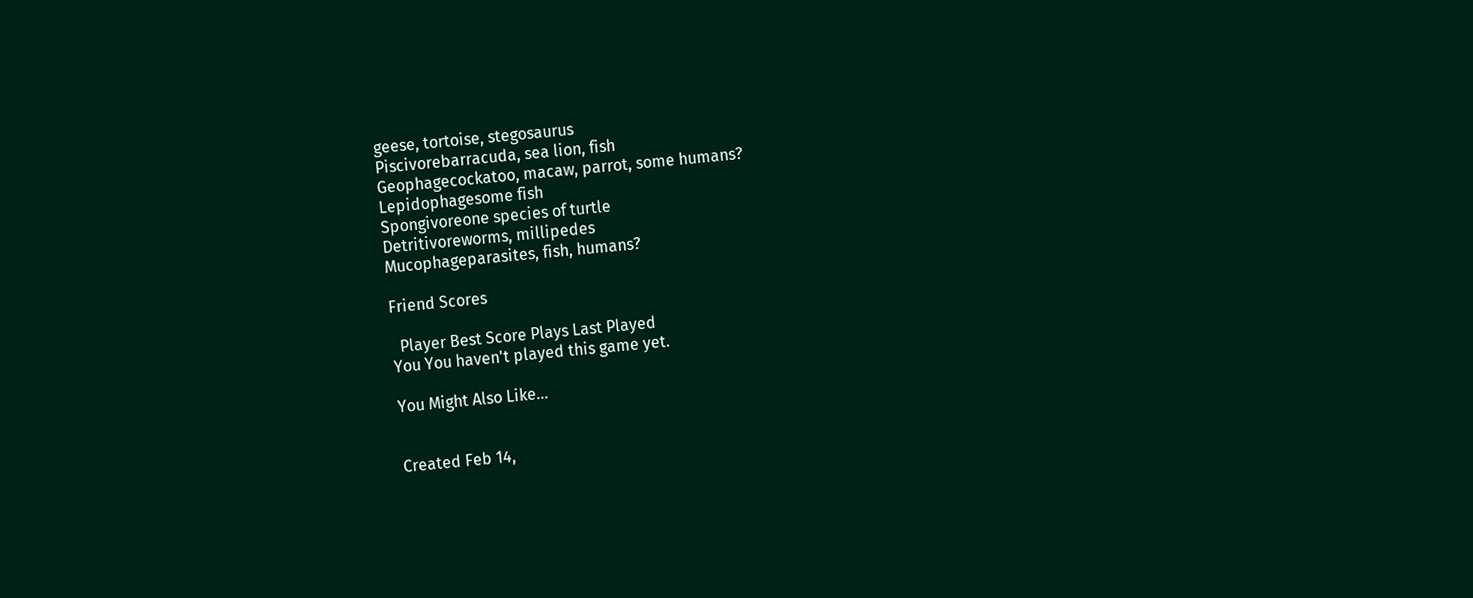geese, tortoise, stegosaurus
Piscivorebarracuda, sea lion, fish
Geophagecockatoo, macaw, parrot, some humans?
Lepidophagesome fish
Spongivoreone species of turtle
Detritivoreworms, millipedes
Mucophageparasites, fish, humans?

Friend Scores

  Player Best Score Plays Last Played
You You haven't played this game yet.

You Might Also Like...


Created Feb 14,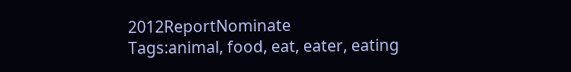2012ReportNominate
Tags:animal, food, eat, eater, eating